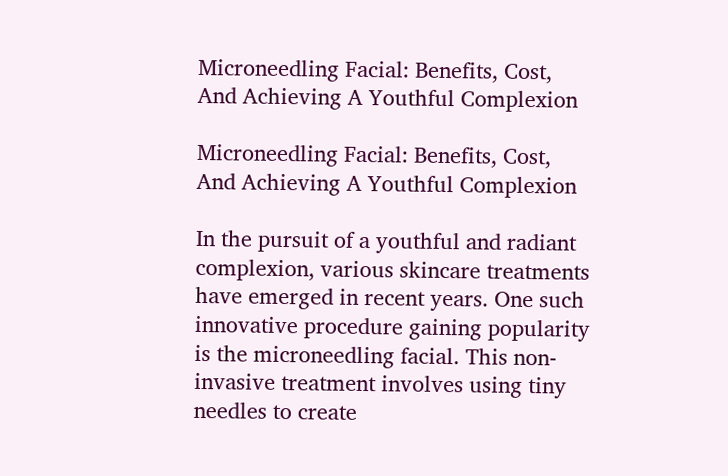Microneedling Facial: Benefits, Cost, And Achieving A Youthful Complexion

Microneedling Facial: Benefits, Cost, And Achieving A Youthful Complexion

In the pursuit of a youthful and radiant complexion, various skincare treatments have emerged in recent years. One such innovative procedure gaining popularity is the microneedling facial. This non-invasive treatment involves using tiny needles to create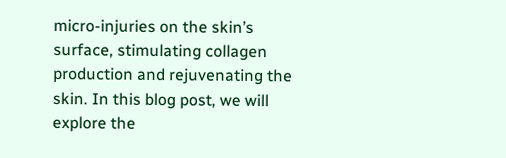micro-injuries on the skin’s surface, stimulating collagen production and rejuvenating the skin. In this blog post, we will explore the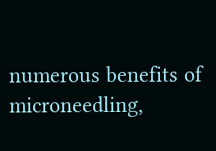numerous benefits of microneedling,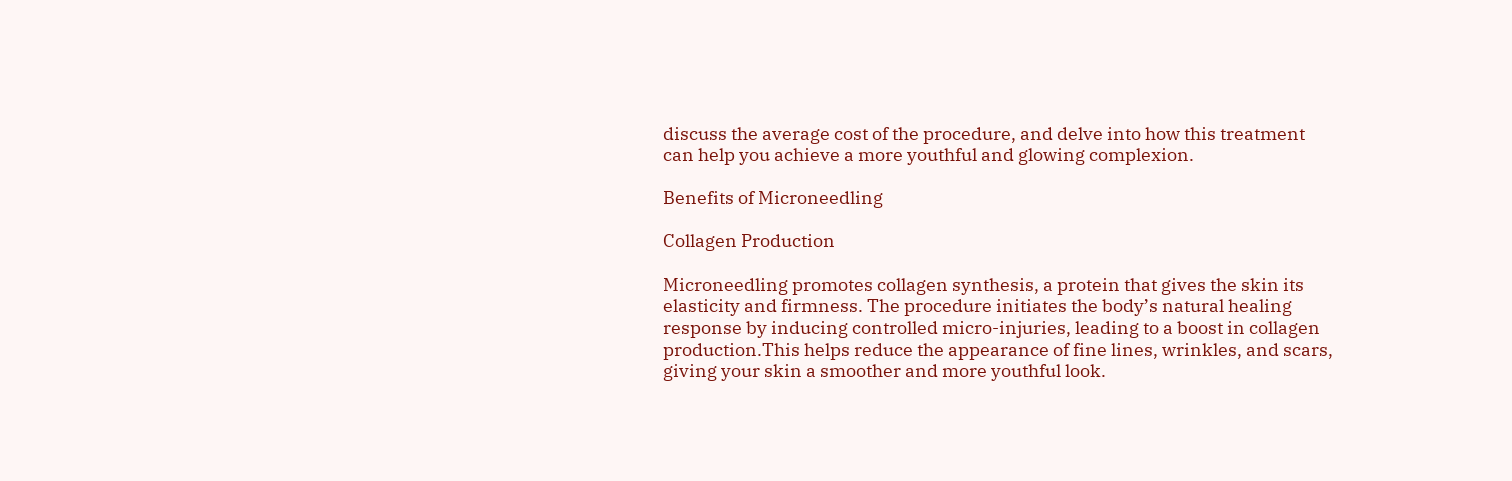discuss the average cost of the procedure, and delve into how this treatment can help you achieve a more youthful and glowing complexion.

Benefits of Microneedling

Collagen Production

Microneedling promotes collagen synthesis, a protein that gives the skin its elasticity and firmness. The procedure initiates the body’s natural healing response by inducing controlled micro-injuries, leading to a boost in collagen production.This helps reduce the appearance of fine lines, wrinkles, and scars, giving your skin a smoother and more youthful look.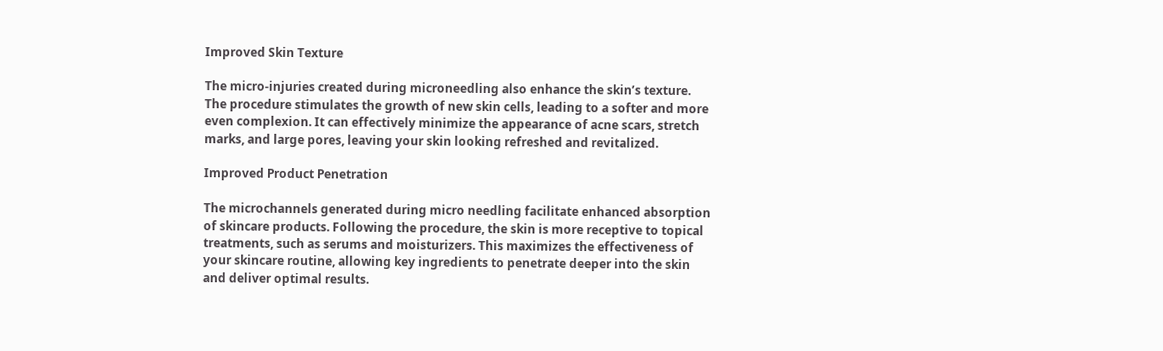Improved Skin Texture

The micro-injuries created during microneedling also enhance the skin’s texture. The procedure stimulates the growth of new skin cells, leading to a softer and more even complexion. It can effectively minimize the appearance of acne scars, stretch marks, and large pores, leaving your skin looking refreshed and revitalized.

Improved Product Penetration

The microchannels generated during micro needling facilitate enhanced absorption of skincare products. Following the procedure, the skin is more receptive to topical treatments, such as serums and moisturizers. This maximizes the effectiveness of your skincare routine, allowing key ingredients to penetrate deeper into the skin and deliver optimal results.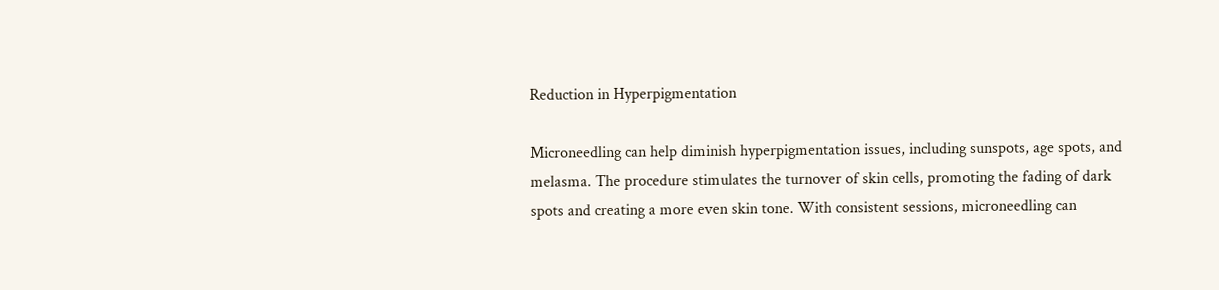Reduction in Hyperpigmentation

Microneedling can help diminish hyperpigmentation issues, including sunspots, age spots, and melasma. The procedure stimulates the turnover of skin cells, promoting the fading of dark spots and creating a more even skin tone. With consistent sessions, microneedling can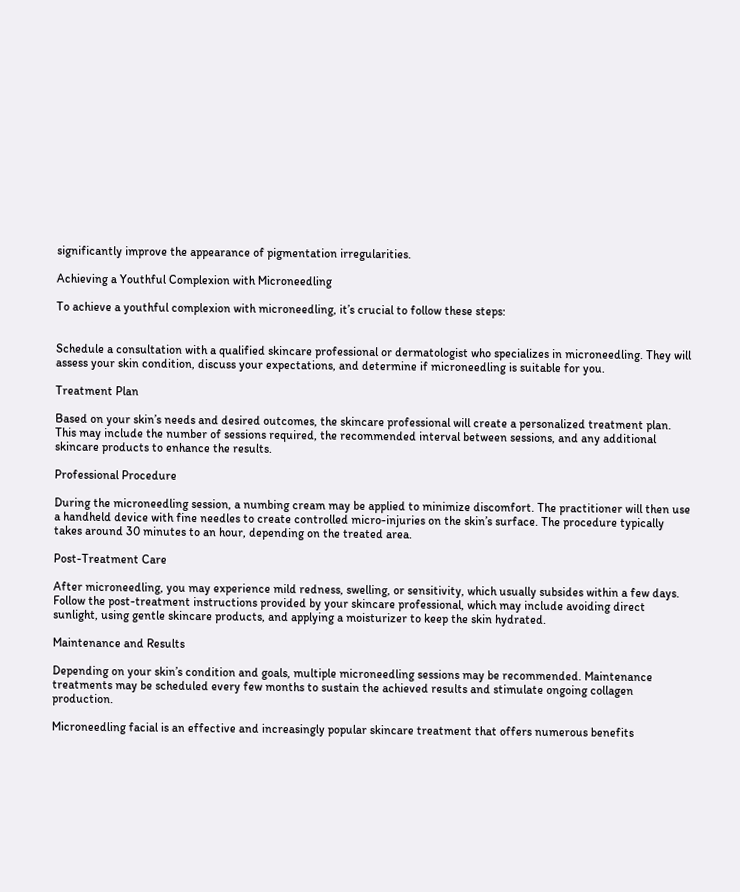significantly improve the appearance of pigmentation irregularities.

Achieving a Youthful Complexion with Microneedling

To achieve a youthful complexion with microneedling, it’s crucial to follow these steps:


Schedule a consultation with a qualified skincare professional or dermatologist who specializes in microneedling. They will assess your skin condition, discuss your expectations, and determine if microneedling is suitable for you.

Treatment Plan

Based on your skin’s needs and desired outcomes, the skincare professional will create a personalized treatment plan. This may include the number of sessions required, the recommended interval between sessions, and any additional skincare products to enhance the results.

Professional Procedure

During the microneedling session, a numbing cream may be applied to minimize discomfort. The practitioner will then use a handheld device with fine needles to create controlled micro-injuries on the skin’s surface. The procedure typically takes around 30 minutes to an hour, depending on the treated area.

Post-Treatment Care

After microneedling, you may experience mild redness, swelling, or sensitivity, which usually subsides within a few days. Follow the post-treatment instructions provided by your skincare professional, which may include avoiding direct sunlight, using gentle skincare products, and applying a moisturizer to keep the skin hydrated.

Maintenance and Results

Depending on your skin’s condition and goals, multiple microneedling sessions may be recommended. Maintenance treatments may be scheduled every few months to sustain the achieved results and stimulate ongoing collagen production.

Microneedling facial is an effective and increasingly popular skincare treatment that offers numerous benefits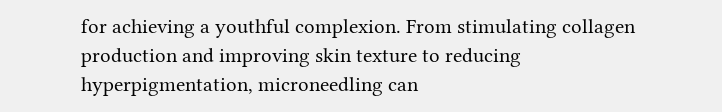for achieving a youthful complexion. From stimulating collagen production and improving skin texture to reducing hyperpigmentation, microneedling can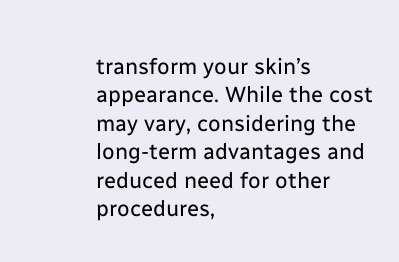transform your skin’s appearance. While the cost may vary, considering the long-term advantages and reduced need for other procedures,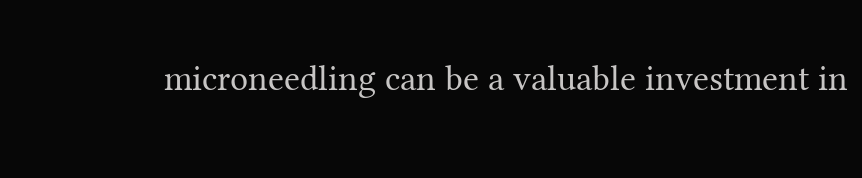microneedling can be a valuable investment in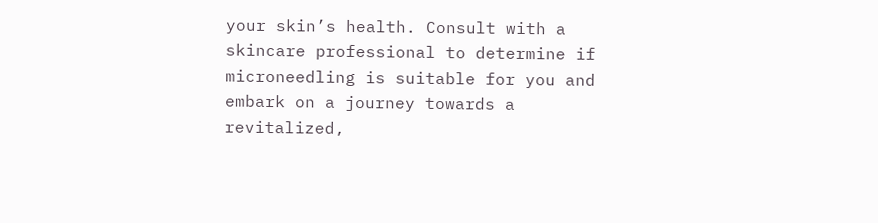your skin’s health. Consult with a skincare professional to determine if microneedling is suitable for you and embark on a journey towards a revitalized,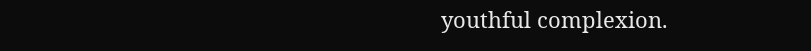youthful complexion.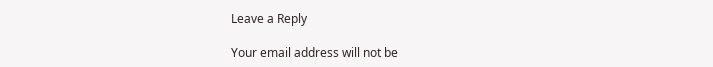Leave a Reply

Your email address will not be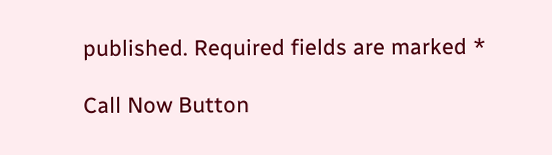published. Required fields are marked *

Call Now Button